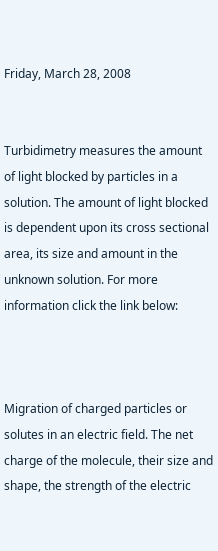Friday, March 28, 2008


Turbidimetry measures the amount of light blocked by particles in a solution. The amount of light blocked is dependent upon its cross sectional area, its size and amount in the unknown solution. For more information click the link below:



Migration of charged particles or solutes in an electric field. The net charge of the molecule, their size and shape, the strength of the electric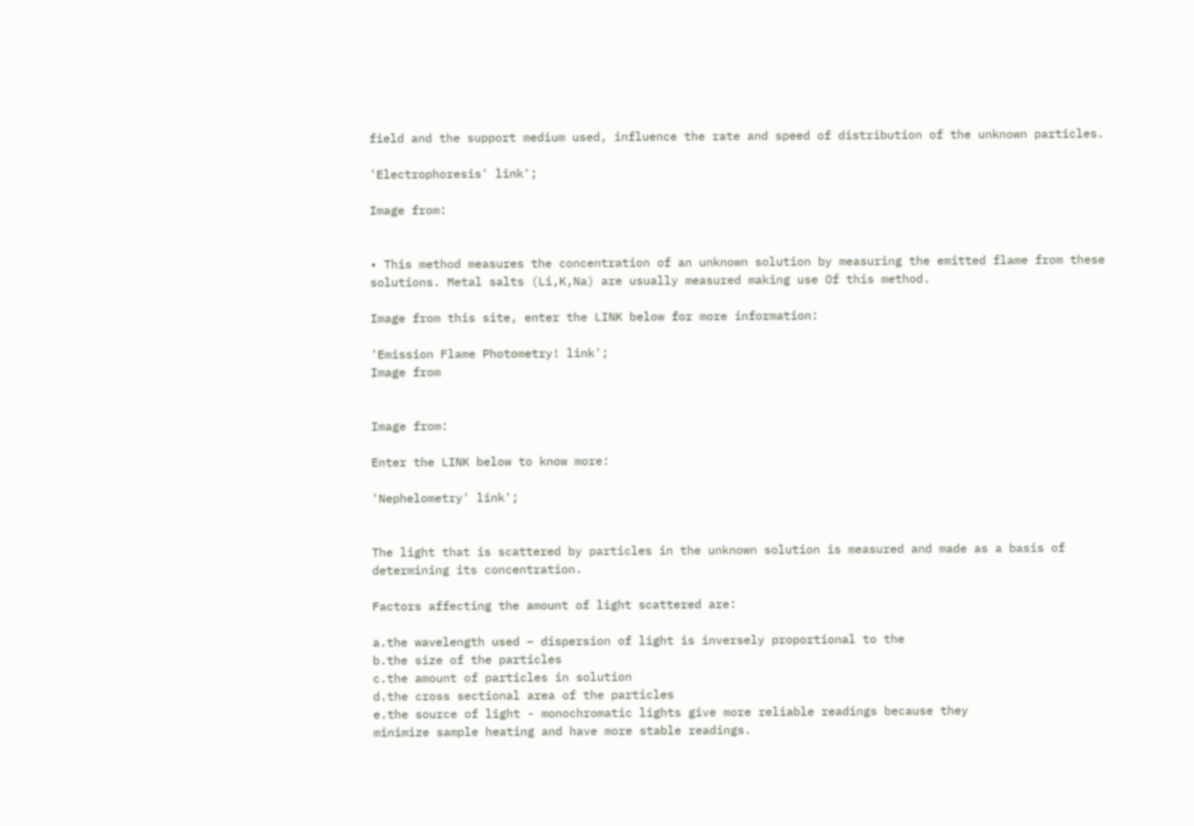field and the support medium used, influence the rate and speed of distribution of the unknown particles.

'Electrophoresis' link';

Image from:


• This method measures the concentration of an unknown solution by measuring the emitted flame from these solutions. Metal salts (Li,K,Na) are usually measured making use Of this method.

Image from this site, enter the LINK below for more information:

'Emission Flame Photometry! link';
Image from


Image from:

Enter the LINK below to know more:

'Nephelometry' link';


The light that is scattered by particles in the unknown solution is measured and made as a basis of determining its concentration.

Factors affecting the amount of light scattered are:

a.the wavelength used – dispersion of light is inversely proportional to the
b.the size of the particles
c.the amount of particles in solution
d.the cross sectional area of the particles
e.the source of light - monochromatic lights give more reliable readings because they
minimize sample heating and have more stable readings.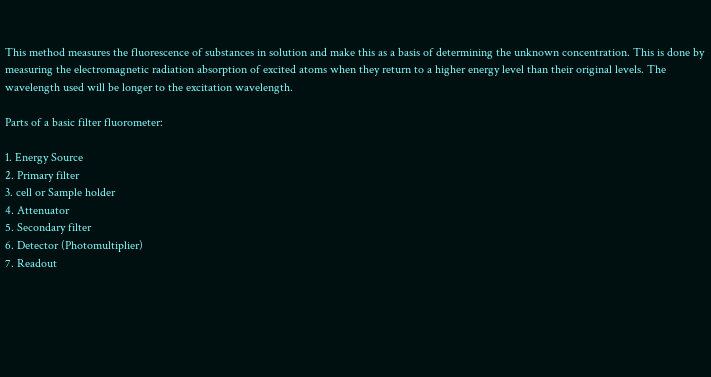This method measures the fluorescence of substances in solution and make this as a basis of determining the unknown concentration. This is done by measuring the electromagnetic radiation absorption of excited atoms when they return to a higher energy level than their original levels. The wavelength used will be longer to the excitation wavelength.

Parts of a basic filter fluorometer:

1. Energy Source
2. Primary filter
3. cell or Sample holder
4. Attenuator
5. Secondary filter
6. Detector (Photomultiplier)
7. Readout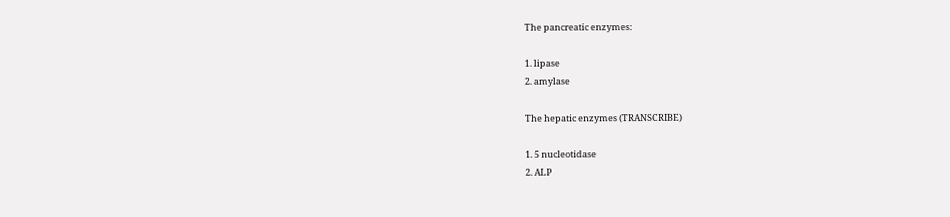The pancreatic enzymes:

1. lipase
2. amylase

The hepatic enzymes (TRANSCRIBE)

1. 5 nucleotidase
2. ALP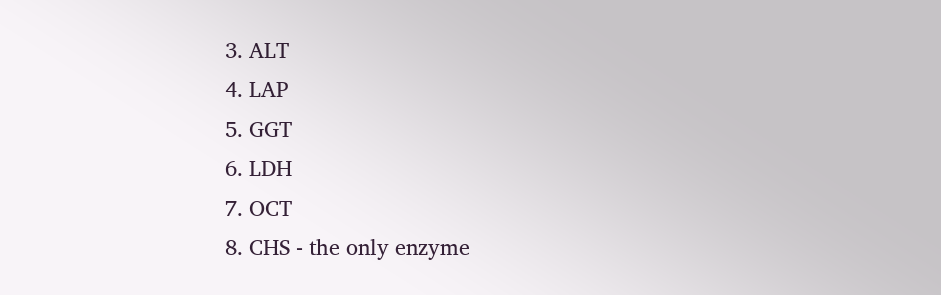3. ALT
4. LAP
5. GGT
6. LDH
7. OCT
8. CHS - the only enzyme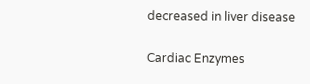decreased in liver disease

Cardiac Enzymes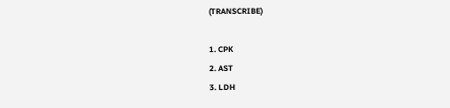(TRANSCRIBE)

1. CPK
2. AST
3. LDH